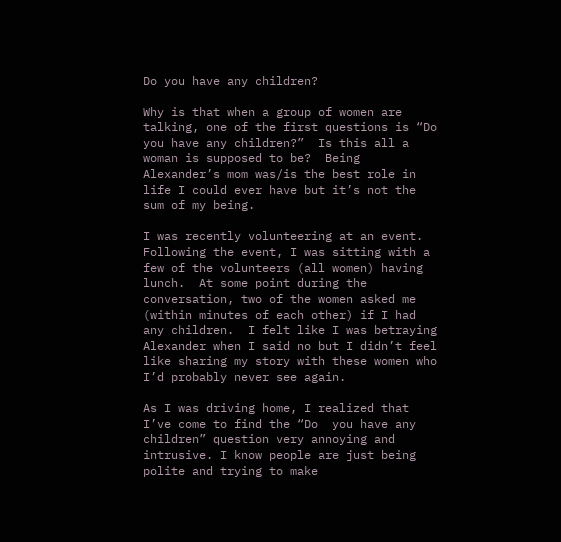Do you have any children?

Why is that when a group of women are talking, one of the first questions is “Do you have any children?”  Is this all a woman is supposed to be?  Being Alexander’s mom was/is the best role in life I could ever have but it’s not the sum of my being.

I was recently volunteering at an event.  Following the event, I was sitting with a few of the volunteers (all women) having lunch.  At some point during the conversation, two of the women asked me (within minutes of each other) if I had any children.  I felt like I was betraying Alexander when I said no but I didn’t feel like sharing my story with these women who I’d probably never see again.

As I was driving home, I realized that I’ve come to find the “Do  you have any children” question very annoying and intrusive. I know people are just being polite and trying to make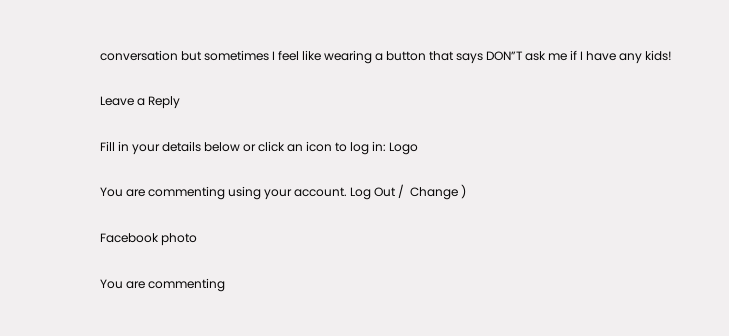conversation but sometimes I feel like wearing a button that says DON”T ask me if I have any kids!

Leave a Reply

Fill in your details below or click an icon to log in: Logo

You are commenting using your account. Log Out /  Change )

Facebook photo

You are commenting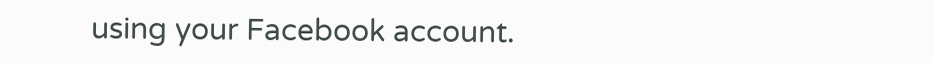using your Facebook account.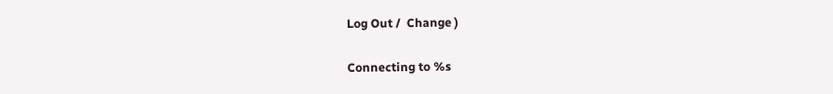Log Out /  Change )

Connecting to %s